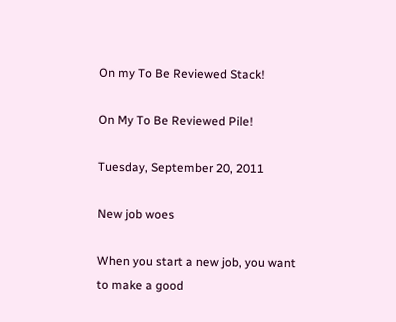On my To Be Reviewed Stack!

On My To Be Reviewed Pile!

Tuesday, September 20, 2011

New job woes

When you start a new job, you want to make a good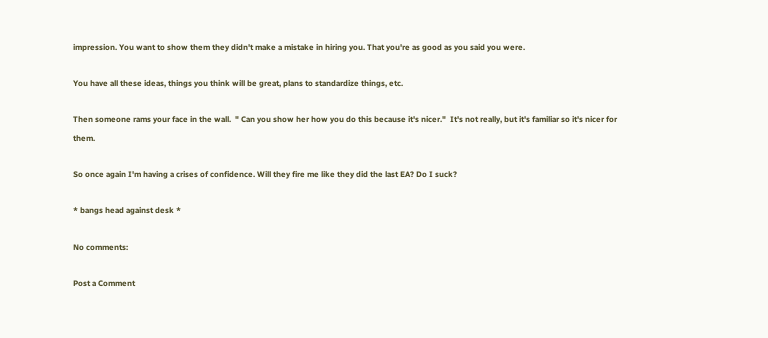impression. You want to show them they didn't make a mistake in hiring you. That you're as good as you said you were.

You have all these ideas, things you think will be great, plans to standardize things, etc.

Then someone rams your face in the wall.  " Can you show her how you do this because it's nicer."  It's not really, but it's familiar so it's nicer for them.

So once again I'm having a crises of confidence. Will they fire me like they did the last EA? Do I suck?

* bangs head against desk *

No comments:

Post a Comment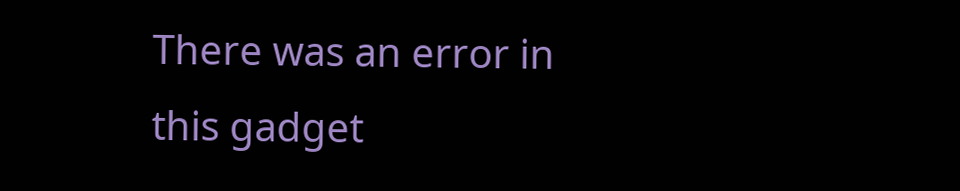There was an error in this gadget